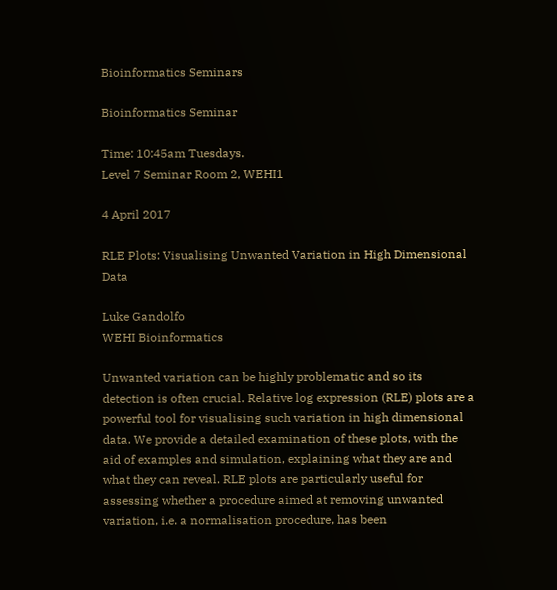Bioinformatics Seminars

Bioinformatics Seminar

Time: 10:45am Tuesdays.
Level 7 Seminar Room 2, WEHI1

4 April 2017

RLE Plots: Visualising Unwanted Variation in High Dimensional Data

Luke Gandolfo
WEHI Bioinformatics

Unwanted variation can be highly problematic and so its detection is often crucial. Relative log expression (RLE) plots are a powerful tool for visualising such variation in high dimensional data. We provide a detailed examination of these plots, with the aid of examples and simulation, explaining what they are and what they can reveal. RLE plots are particularly useful for assessing whether a procedure aimed at removing unwanted variation, i.e. a normalisation procedure, has been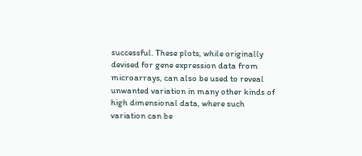successful. These plots, while originally devised for gene expression data from microarrays, can also be used to reveal unwanted variation in many other kinds of high dimensional data, where such variation can be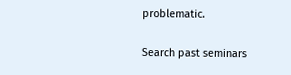problematic.

Search past seminars